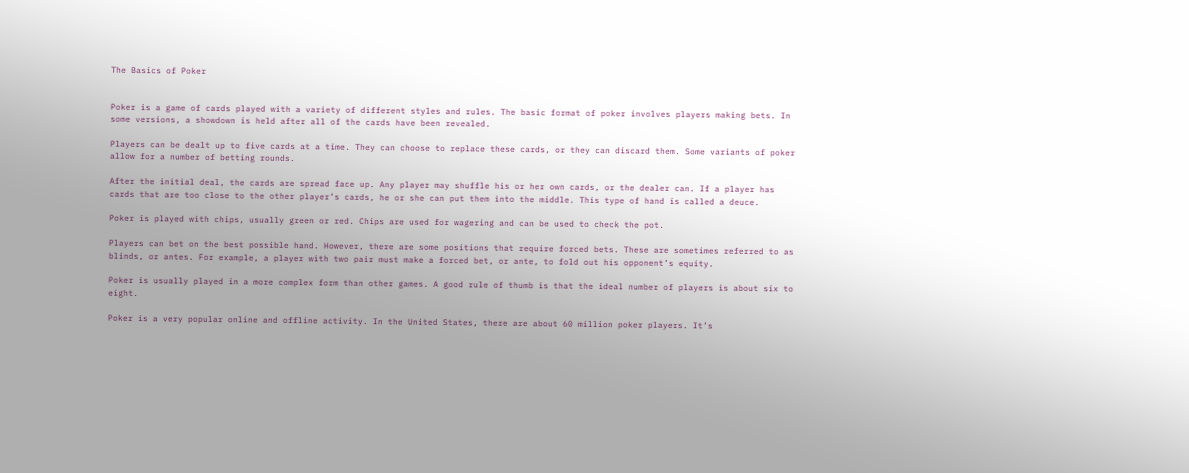The Basics of Poker


Poker is a game of cards played with a variety of different styles and rules. The basic format of poker involves players making bets. In some versions, a showdown is held after all of the cards have been revealed.

Players can be dealt up to five cards at a time. They can choose to replace these cards, or they can discard them. Some variants of poker allow for a number of betting rounds.

After the initial deal, the cards are spread face up. Any player may shuffle his or her own cards, or the dealer can. If a player has cards that are too close to the other player’s cards, he or she can put them into the middle. This type of hand is called a deuce.

Poker is played with chips, usually green or red. Chips are used for wagering and can be used to check the pot.

Players can bet on the best possible hand. However, there are some positions that require forced bets. These are sometimes referred to as blinds, or antes. For example, a player with two pair must make a forced bet, or ante, to fold out his opponent’s equity.

Poker is usually played in a more complex form than other games. A good rule of thumb is that the ideal number of players is about six to eight.

Poker is a very popular online and offline activity. In the United States, there are about 60 million poker players. It’s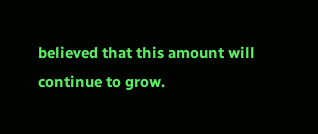believed that this amount will continue to grow.